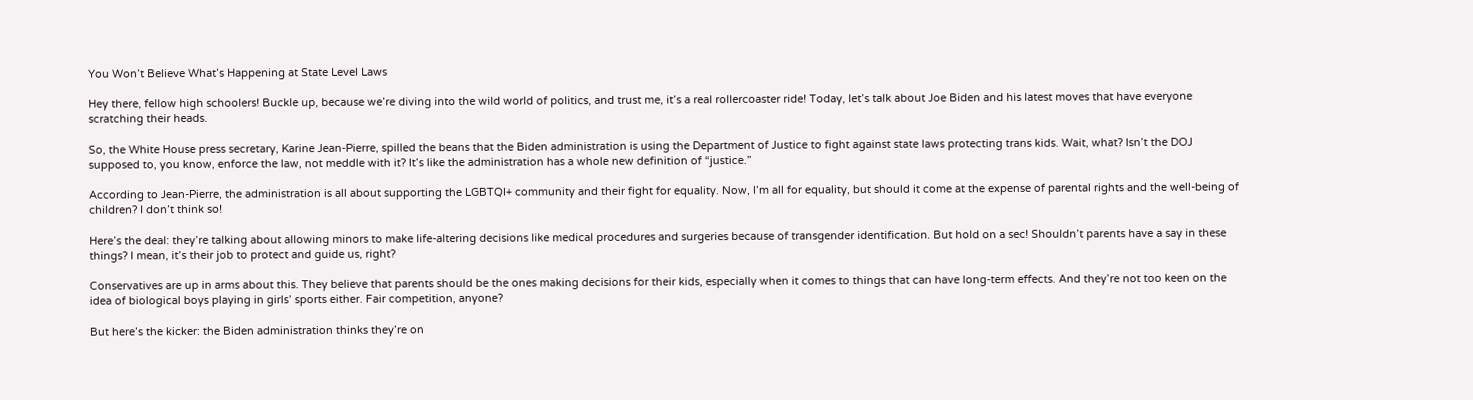You Won’t Believe What’s Happening at State Level Laws

Hey there, fellow high schoolers! Buckle up, because we’re diving into the wild world of politics, and trust me, it’s a real rollercoaster ride! Today, let’s talk about Joe Biden and his latest moves that have everyone scratching their heads.

So, the White House press secretary, Karine Jean-Pierre, spilled the beans that the Biden administration is using the Department of Justice to fight against state laws protecting trans kids. Wait, what? Isn’t the DOJ supposed to, you know, enforce the law, not meddle with it? It’s like the administration has a whole new definition of “justice.”

According to Jean-Pierre, the administration is all about supporting the LGBTQI+ community and their fight for equality. Now, I’m all for equality, but should it come at the expense of parental rights and the well-being of children? I don’t think so!

Here’s the deal: they’re talking about allowing minors to make life-altering decisions like medical procedures and surgeries because of transgender identification. But hold on a sec! Shouldn’t parents have a say in these things? I mean, it’s their job to protect and guide us, right?

Conservatives are up in arms about this. They believe that parents should be the ones making decisions for their kids, especially when it comes to things that can have long-term effects. And they’re not too keen on the idea of biological boys playing in girls’ sports either. Fair competition, anyone?

But here’s the kicker: the Biden administration thinks they’re on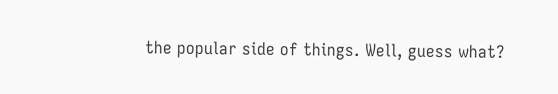the popular side of things. Well, guess what?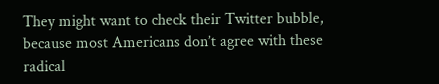They might want to check their Twitter bubble, because most Americans don’t agree with these radical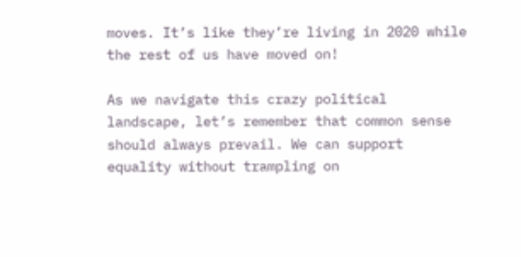moves. It’s like they’re living in 2020 while the rest of us have moved on!

As we navigate this crazy political landscape, let’s remember that common sense should always prevail. We can support equality without trampling on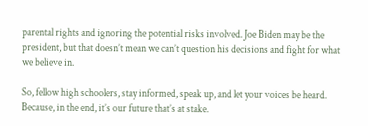parental rights and ignoring the potential risks involved. Joe Biden may be the president, but that doesn’t mean we can’t question his decisions and fight for what we believe in.

So, fellow high schoolers, stay informed, speak up, and let your voices be heard. Because, in the end, it’s our future that’s at stake.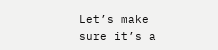Let’s make sure it’s a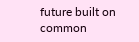future built on common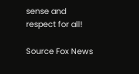sense and respect for all!

Source Fox News